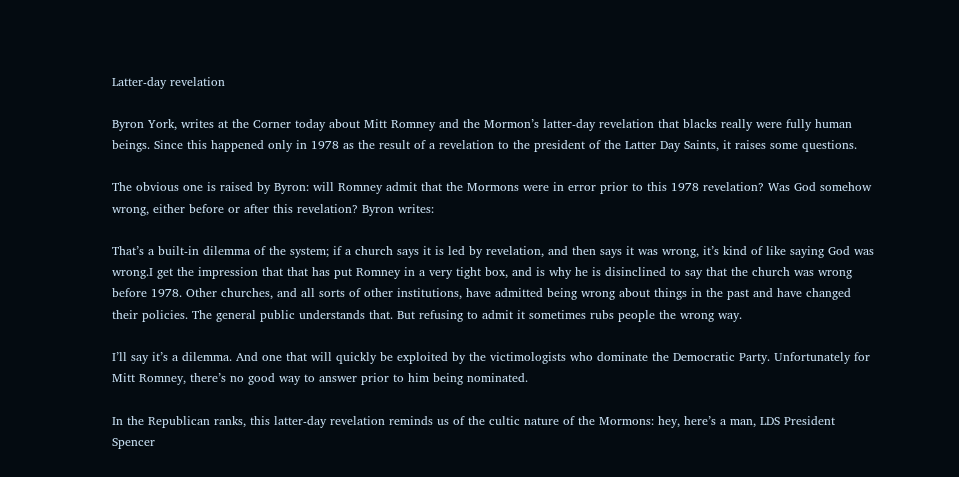Latter-day revelation

Byron York, writes at the Corner today about Mitt Romney and the Mormon’s latter-day revelation that blacks really were fully human beings. Since this happened only in 1978 as the result of a revelation to the president of the Latter Day Saints, it raises some questions.

The obvious one is raised by Byron: will Romney admit that the Mormons were in error prior to this 1978 revelation? Was God somehow wrong, either before or after this revelation? Byron writes:

That’s a built-in dilemma of the system; if a church says it is led by revelation, and then says it was wrong, it’s kind of like saying God was wrong.I get the impression that that has put Romney in a very tight box, and is why he is disinclined to say that the church was wrong before 1978. Other churches, and all sorts of other institutions, have admitted being wrong about things in the past and have changed their policies. The general public understands that. But refusing to admit it sometimes rubs people the wrong way.

I’ll say it’s a dilemma. And one that will quickly be exploited by the victimologists who dominate the Democratic Party. Unfortunately for Mitt Romney, there’s no good way to answer prior to him being nominated.

In the Republican ranks, this latter-day revelation reminds us of the cultic nature of the Mormons: hey, here’s a man, LDS President Spencer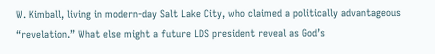W. Kimball, living in modern-day Salt Lake City, who claimed a politically advantageous “revelation.” What else might a future LDS president reveal as God’s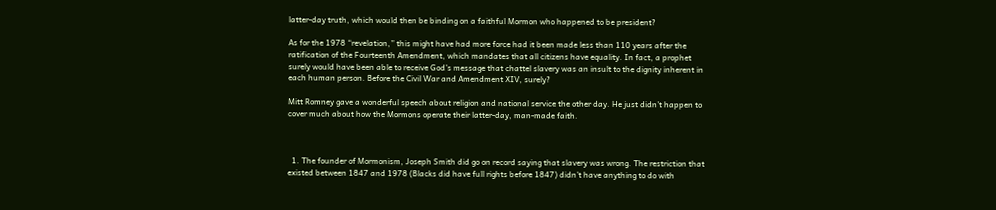latter-day truth, which would then be binding on a faithful Mormon who happened to be president?

As for the 1978 “revelation,” this might have had more force had it been made less than 110 years after the ratification of the Fourteenth Amendment, which mandates that all citizens have equality. In fact, a prophet surely would have been able to receive God’s message that chattel slavery was an insult to the dignity inherent in each human person. Before the Civil War and Amendment XIV, surely?

Mitt Romney gave a wonderful speech about religion and national service the other day. He just didn’t happen to cover much about how the Mormons operate their latter-day, man-made faith.



  1. The founder of Mormonism, Joseph Smith did go on record saying that slavery was wrong. The restriction that existed between 1847 and 1978 (Blacks did have full rights before 1847) didn’t have anything to do with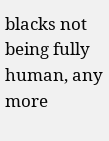blacks not being fully human, any more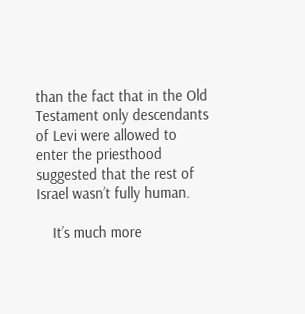than the fact that in the Old Testament only descendants of Levi were allowed to enter the priesthood suggested that the rest of Israel wasn’t fully human.

    It’s much more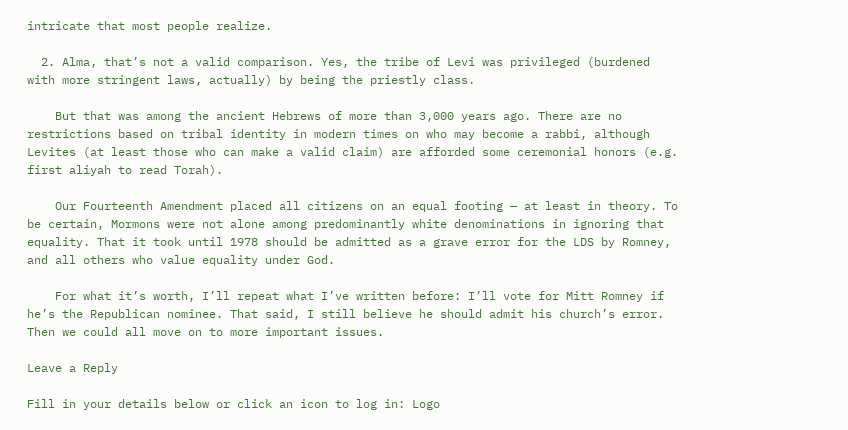intricate that most people realize.

  2. Alma, that’s not a valid comparison. Yes, the tribe of Levi was privileged (burdened with more stringent laws, actually) by being the priestly class.

    But that was among the ancient Hebrews of more than 3,000 years ago. There are no restrictions based on tribal identity in modern times on who may become a rabbi, although Levites (at least those who can make a valid claim) are afforded some ceremonial honors (e.g. first aliyah to read Torah).

    Our Fourteenth Amendment placed all citizens on an equal footing — at least in theory. To be certain, Mormons were not alone among predominantly white denominations in ignoring that equality. That it took until 1978 should be admitted as a grave error for the LDS by Romney, and all others who value equality under God.

    For what it’s worth, I’ll repeat what I’ve written before: I’ll vote for Mitt Romney if he’s the Republican nominee. That said, I still believe he should admit his church’s error. Then we could all move on to more important issues.

Leave a Reply

Fill in your details below or click an icon to log in: Logo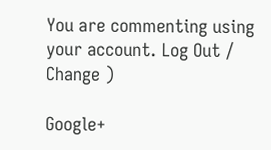You are commenting using your account. Log Out /  Change )

Google+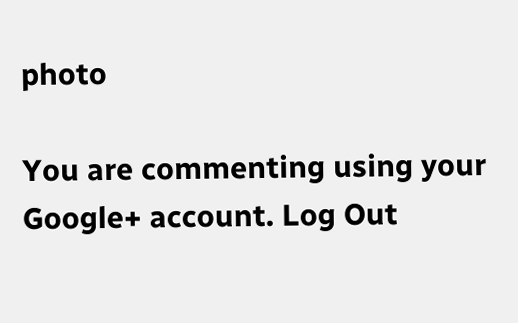photo

You are commenting using your Google+ account. Log Out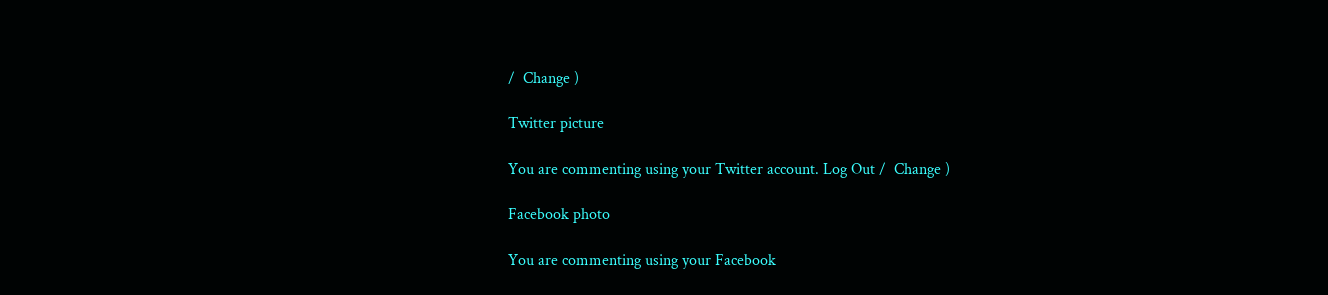/  Change )

Twitter picture

You are commenting using your Twitter account. Log Out /  Change )

Facebook photo

You are commenting using your Facebook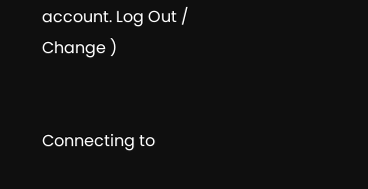account. Log Out /  Change )


Connecting to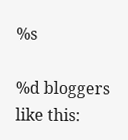%s

%d bloggers like this: